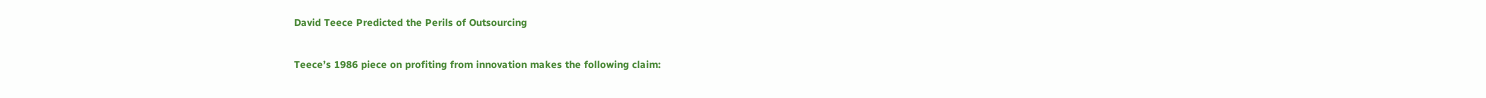David Teece Predicted the Perils of Outsourcing

Teece’s 1986 piece on profiting from innovation makes the following claim: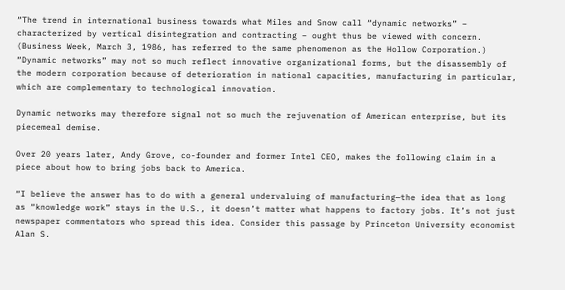“The trend in international business towards what Miles and Snow call “dynamic networks” – characterized by vertical disintegration and contracting – ought thus be viewed with concern. (Business Week, March 3, 1986, has referred to the same phenomenon as the Hollow Corporation.) “Dynamic networks” may not so much reflect innovative organizational forms, but the disassembly of the modern corporation because of deterioration in national capacities, manufacturing in particular, which are complementary to technological innovation.

Dynamic networks may therefore signal not so much the rejuvenation of American enterprise, but its piecemeal demise.

Over 20 years later, Andy Grove, co-founder and former Intel CEO, makes the following claim in a piece about how to bring jobs back to America.

“I believe the answer has to do with a general undervaluing of manufacturing—the idea that as long as “knowledge work” stays in the U.S., it doesn’t matter what happens to factory jobs. It’s not just newspaper commentators who spread this idea. Consider this passage by Princeton University economist Alan S.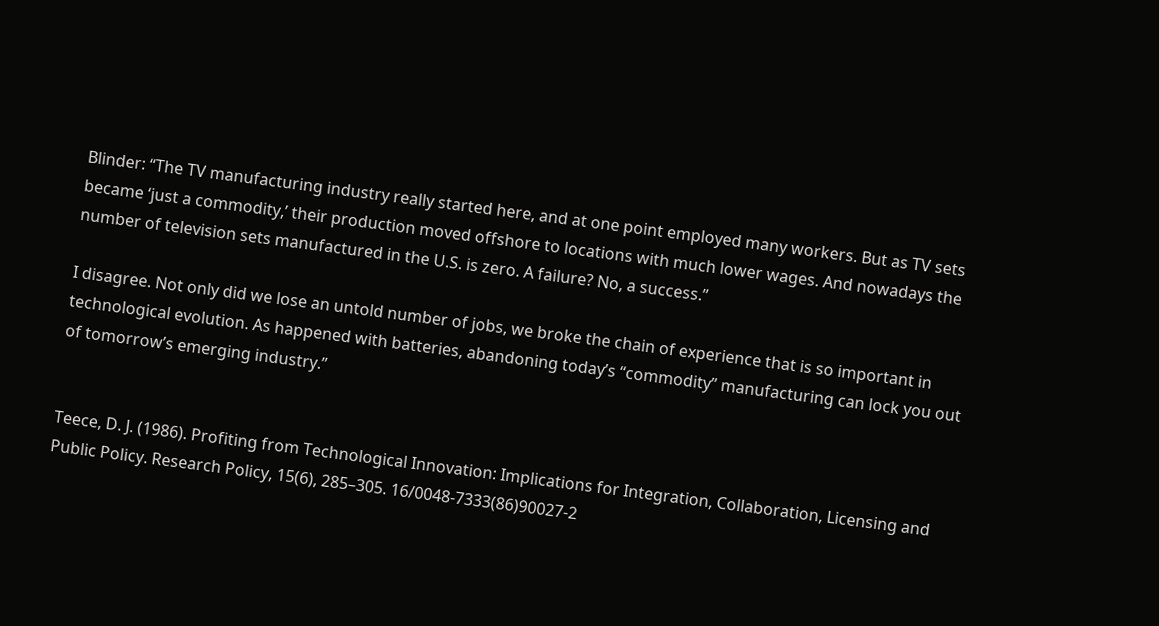Blinder: “The TV manufacturing industry really started here, and at one point employed many workers. But as TV sets became ‘just a commodity,’ their production moved offshore to locations with much lower wages. And nowadays the number of television sets manufactured in the U.S. is zero. A failure? No, a success.”

I disagree. Not only did we lose an untold number of jobs, we broke the chain of experience that is so important in technological evolution. As happened with batteries, abandoning today’s “commodity” manufacturing can lock you out of tomorrow’s emerging industry.”


Teece, D. J. (1986). Profiting from Technological Innovation: Implications for Integration, Collaboration, Licensing and Public Policy. Research Policy, 15(6), 285–305. 16/0048-7333(86)90027-2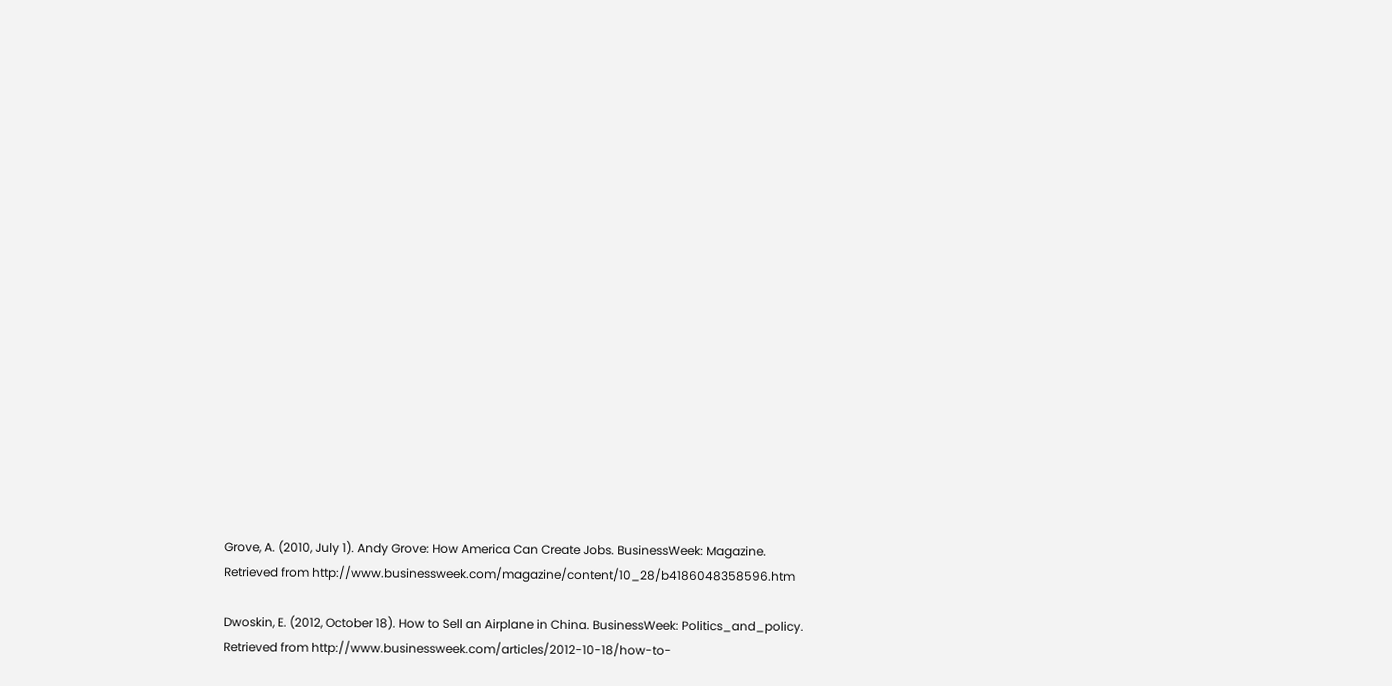Grove, A. (2010, July 1). Andy Grove: How America Can Create Jobs. BusinessWeek: Magazine. Retrieved from http://www.businessweek.com/magazine/content/10_28/b4186048358596.htm

Dwoskin, E. (2012, October 18). How to Sell an Airplane in China. BusinessWeek: Politics_and_policy. Retrieved from http://www.businessweek.com/articles/2012-10-18/how-to-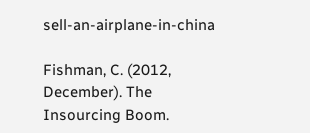sell-an-airplane-in-china

Fishman, C. (2012, December). The Insourcing Boom.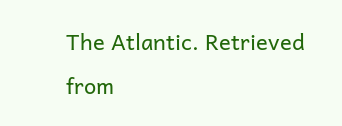The Atlantic. Retrieved from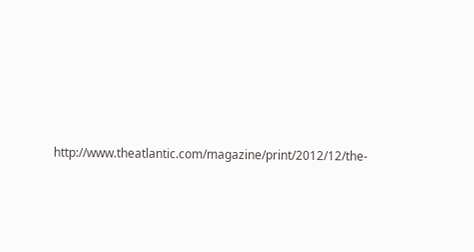http://www.theatlantic.com/magazine/print/2012/12/the-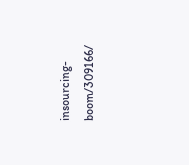insourcing-boom/309166/